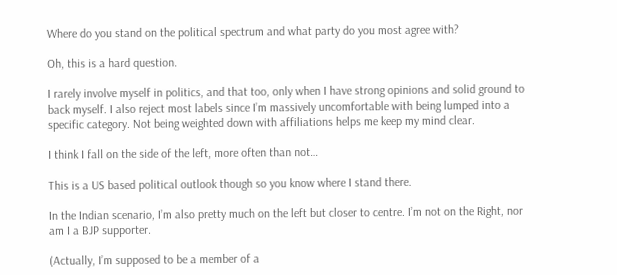Where do you stand on the political spectrum and what party do you most agree with?

Oh, this is a hard question.

I rarely involve myself in politics, and that too, only when I have strong opinions and solid ground to back myself. I also reject most labels since I’m massively uncomfortable with being lumped into a specific category. Not being weighted down with affiliations helps me keep my mind clear.

I think I fall on the side of the left, more often than not…

This is a US based political outlook though so you know where I stand there.

In the Indian scenario, I’m also pretty much on the left but closer to centre. I’m not on the Right, nor am I a BJP supporter.

(Actually, I’m supposed to be a member of a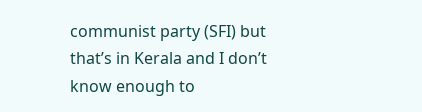communist party (SFI) but that’s in Kerala and I don’t know enough to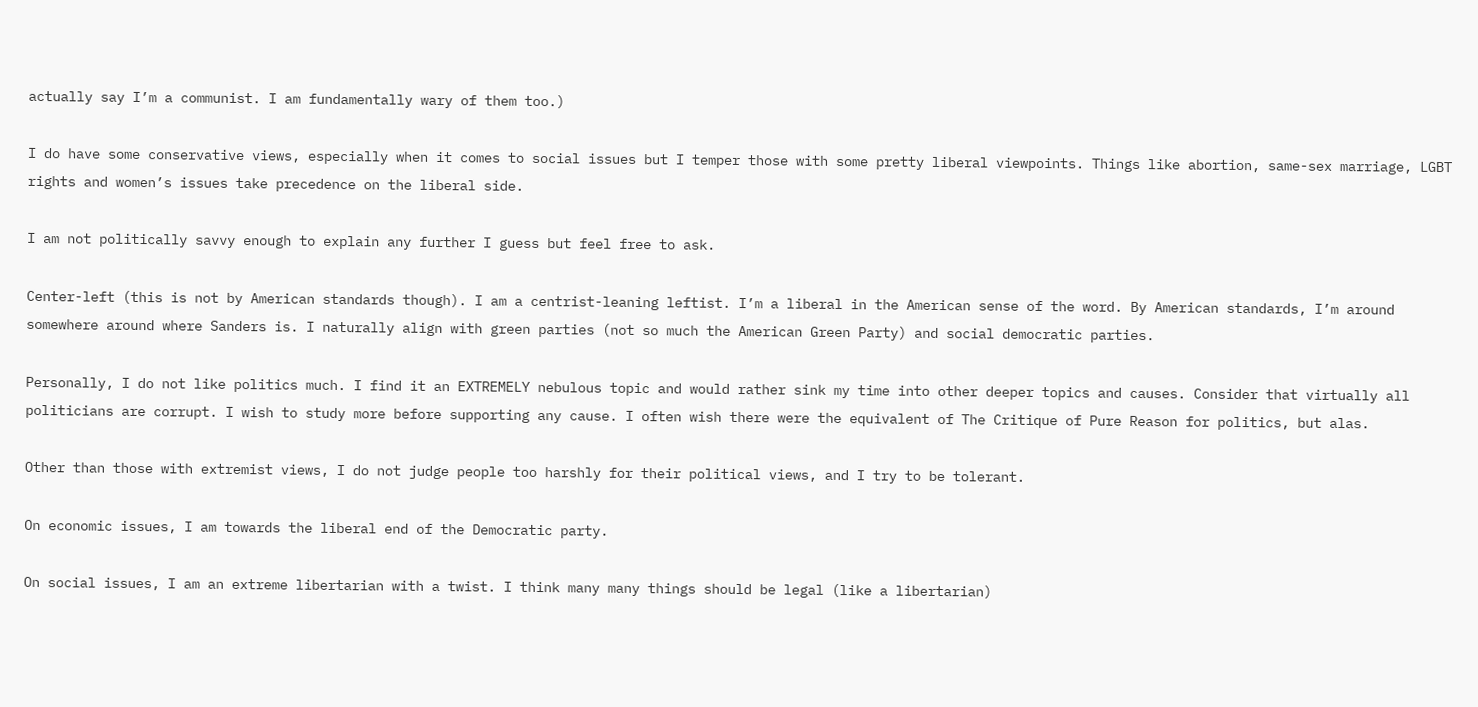actually say I’m a communist. I am fundamentally wary of them too.)

I do have some conservative views, especially when it comes to social issues but I temper those with some pretty liberal viewpoints. Things like abortion, same-sex marriage, LGBT rights and women’s issues take precedence on the liberal side.

I am not politically savvy enough to explain any further I guess but feel free to ask.

Center-left (this is not by American standards though). I am a centrist-leaning leftist. I’m a liberal in the American sense of the word. By American standards, I’m around somewhere around where Sanders is. I naturally align with green parties (not so much the American Green Party) and social democratic parties.

Personally, I do not like politics much. I find it an EXTREMELY nebulous topic and would rather sink my time into other deeper topics and causes. Consider that virtually all politicians are corrupt. I wish to study more before supporting any cause. I often wish there were the equivalent of The Critique of Pure Reason for politics, but alas.

Other than those with extremist views, I do not judge people too harshly for their political views, and I try to be tolerant.

On economic issues, I am towards the liberal end of the Democratic party.

On social issues, I am an extreme libertarian with a twist. I think many many things should be legal (like a libertarian)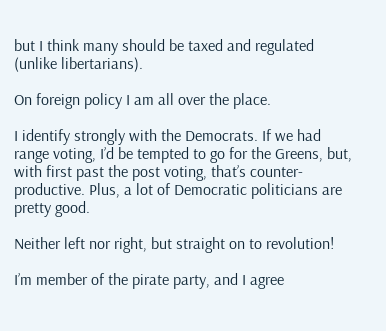but I think many should be taxed and regulated (unlike libertarians).

On foreign policy I am all over the place.

I identify strongly with the Democrats. If we had range voting, I’d be tempted to go for the Greens, but, with first past the post voting, that’s counter-productive. Plus, a lot of Democratic politicians are pretty good.

Neither left nor right, but straight on to revolution!

I’m member of the pirate party, and I agree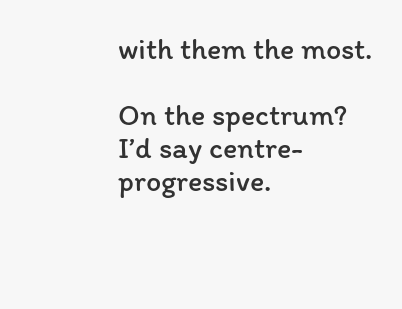with them the most.

On the spectrum? I’d say centre-progressive.